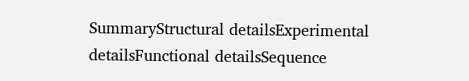SummaryStructural detailsExperimental detailsFunctional detailsSequence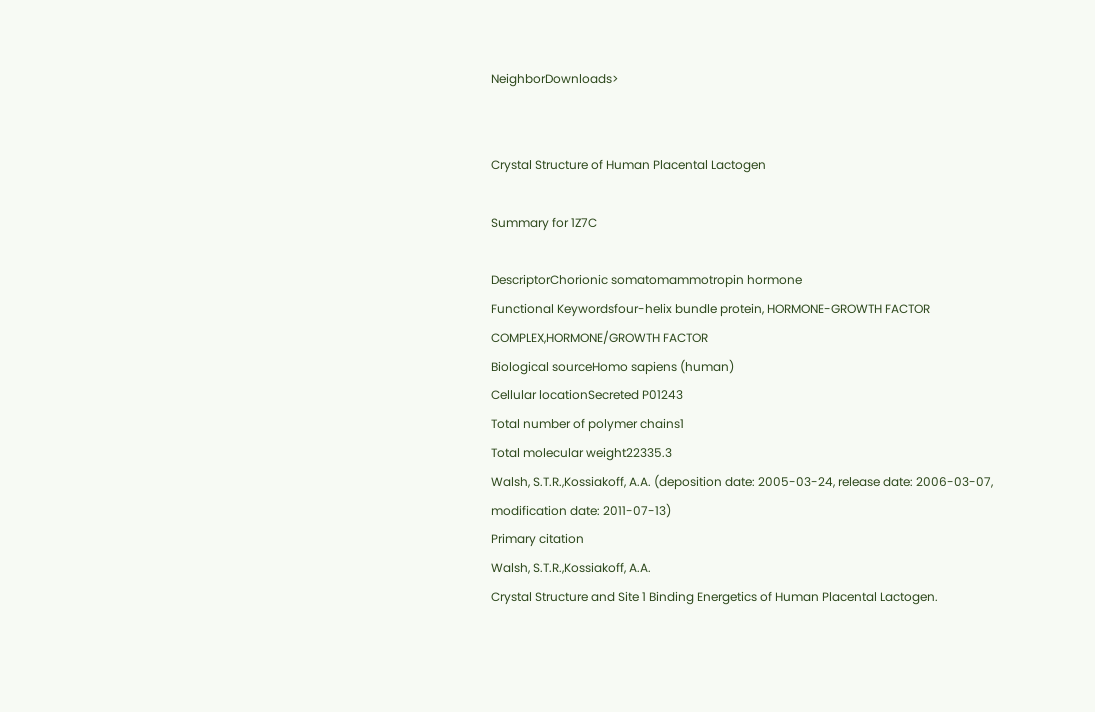NeighborDownloads>


Crystal Structure of Human Placental Lactogen

Summary for 1Z7C

DescriptorChorionic somatomammotropin hormone
Functional Keywordsfour-helix bundle protein, HORMONE-GROWTH FACTOR COMPLEX,HORMONE/GROWTH FACTOR
Biological sourceHomo sapiens (human)
Cellular locationSecreted P01243
Total number of polymer chains1
Total molecular weight22335.3
Walsh, S.T.R.,Kossiakoff, A.A. (deposition date: 2005-03-24, release date: 2006-03-07, modification date: 2011-07-13)
Primary citation
Walsh, S.T.R.,Kossiakoff, A.A.
Crystal Structure and Site 1 Binding Energetics of Human Placental Lactogen.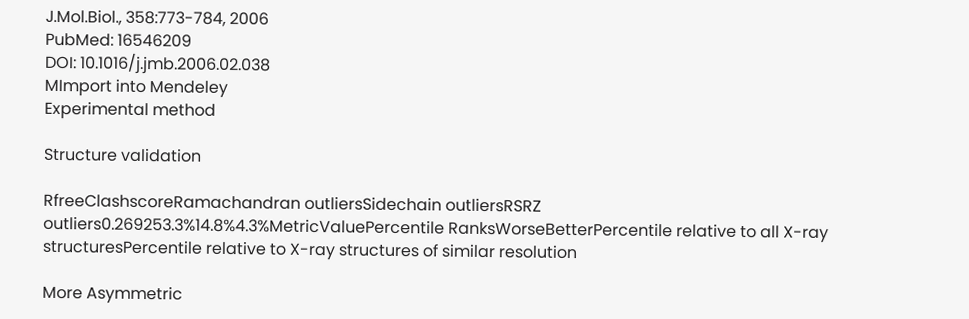J.Mol.Biol., 358:773-784, 2006
PubMed: 16546209
DOI: 10.1016/j.jmb.2006.02.038
MImport into Mendeley
Experimental method

Structure validation

RfreeClashscoreRamachandran outliersSidechain outliersRSRZ outliers0.269253.3%14.8%4.3%MetricValuePercentile RanksWorseBetterPercentile relative to all X-ray structuresPercentile relative to X-ray structures of similar resolution

More Asymmetric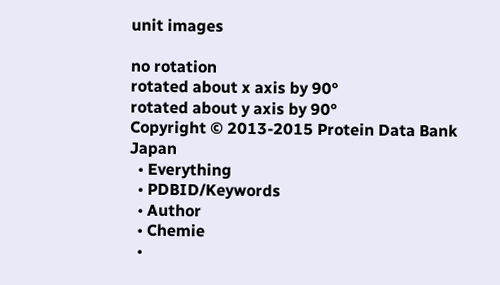unit images

no rotation
rotated about x axis by 90°
rotated about y axis by 90°
Copyright © 2013-2015 Protein Data Bank Japan
  • Everything
  • PDBID/Keywords
  • Author
  • Chemie
  •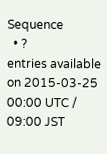Sequence
  • ?
entries available on 2015-03-25
00:00 UTC / 09:00 JST